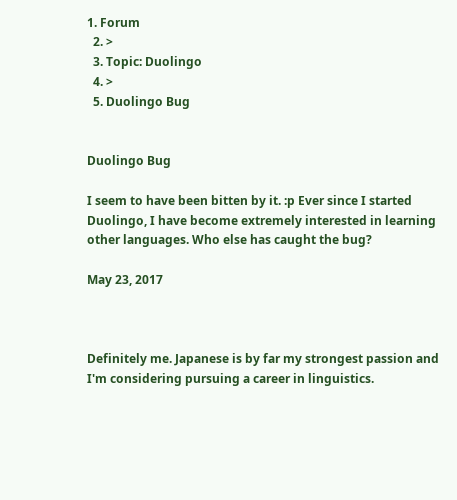1. Forum
  2. >
  3. Topic: Duolingo
  4. >
  5. Duolingo Bug


Duolingo Bug

I seem to have been bitten by it. :p Ever since I started Duolingo, I have become extremely interested in learning other languages. Who else has caught the bug?

May 23, 2017



Definitely me. Japanese is by far my strongest passion and I'm considering pursuing a career in linguistics.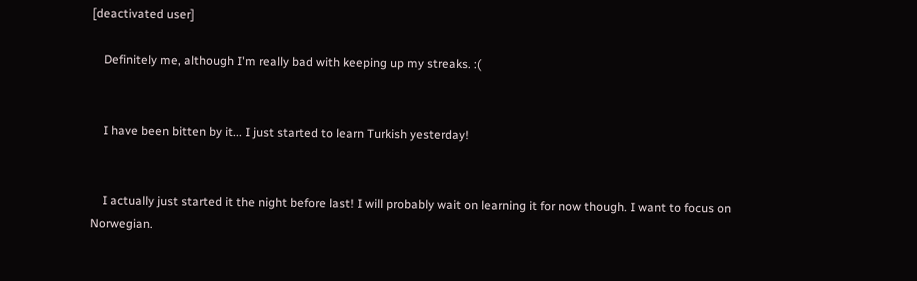[deactivated user]

    Definitely me, although I'm really bad with keeping up my streaks. :(


    I have been bitten by it... I just started to learn Turkish yesterday!


    I actually just started it the night before last! I will probably wait on learning it for now though. I want to focus on Norwegian.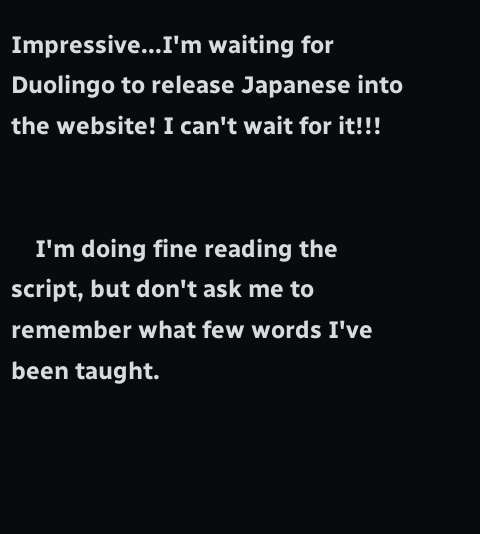Impressive...I'm waiting for Duolingo to release Japanese into the website! I can't wait for it!!!


    I'm doing fine reading the script, but don't ask me to remember what few words I've been taught.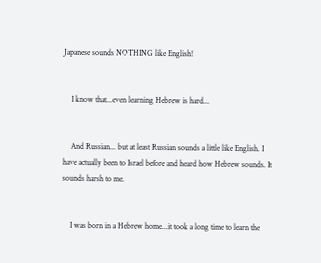Japanese sounds NOTHING like English!


    I know that...even learning Hebrew is hard...


    And Russian... but at least Russian sounds a little like English. I have actually been to Israel before and heard how Hebrew sounds. It sounds harsh to me.


    I was born in a Hebrew home...it took a long time to learn the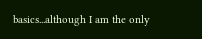basics...although I am the only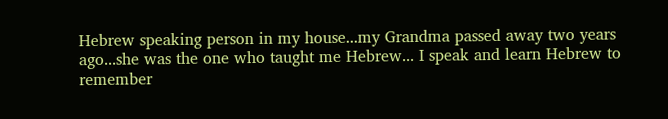Hebrew speaking person in my house...my Grandma passed away two years ago...she was the one who taught me Hebrew... I speak and learn Hebrew to remember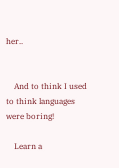her..


    And to think I used to think languages were boring!

    Learn a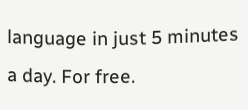language in just 5 minutes a day. For free.